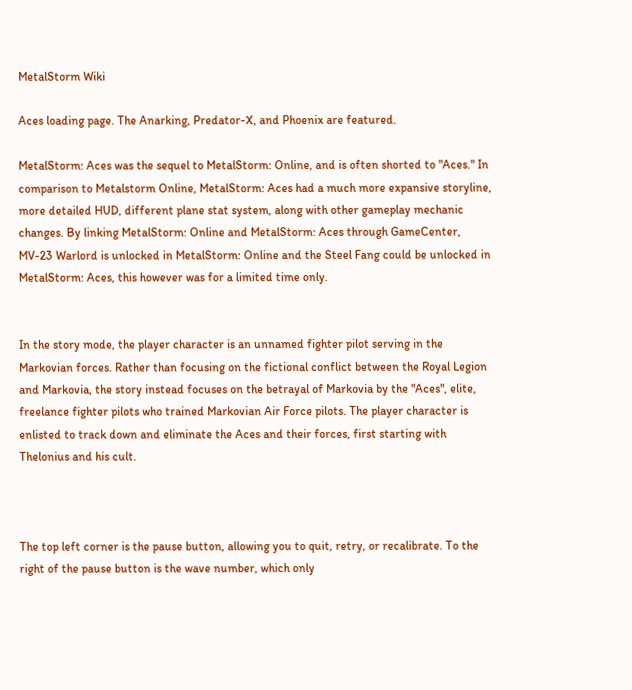MetalStorm Wiki

Aces loading page. The Anarking, Predator-X, and Phoenix are featured.

MetalStorm: Aces was the sequel to MetalStorm: Online, and is often shorted to "Aces." In comparison to Metalstorm Online, MetalStorm: Aces had a much more expansive storyline, more detailed HUD, different plane stat system, along with other gameplay mechanic changes. By linking MetalStorm: Online and MetalStorm: Aces through GameCenter, MV-23 Warlord is unlocked in MetalStorm: Online and the Steel Fang could be unlocked in MetalStorm: Aces, this however was for a limited time only.


In the story mode, the player character is an unnamed fighter pilot serving in the Markovian forces. Rather than focusing on the fictional conflict between the Royal Legion and Markovia, the story instead focuses on the betrayal of Markovia by the "Aces", elite, freelance fighter pilots who trained Markovian Air Force pilots. The player character is enlisted to track down and eliminate the Aces and their forces, first starting with Thelonius and his cult.



The top left corner is the pause button, allowing you to quit, retry, or recalibrate. To the right of the pause button is the wave number, which only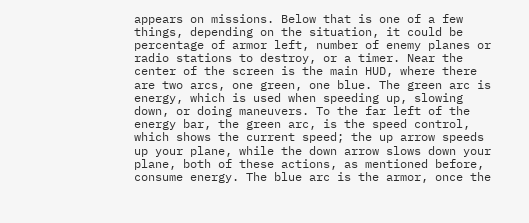appears on missions. Below that is one of a few things, depending on the situation, it could be percentage of armor left, number of enemy planes or radio stations to destroy, or a timer. Near the center of the screen is the main HUD, where there are two arcs, one green, one blue. The green arc is energy, which is used when speeding up, slowing down, or doing maneuvers. To the far left of the energy bar, the green arc, is the speed control, which shows the current speed; the up arrow speeds up your plane, while the down arrow slows down your plane, both of these actions, as mentioned before, consume energy. The blue arc is the armor, once the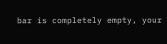bar is completely empty, your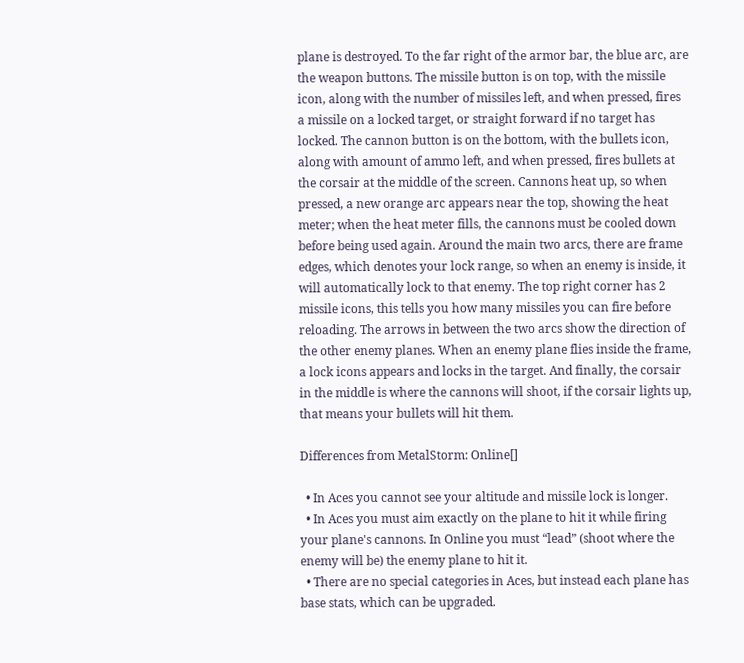plane is destroyed. To the far right of the armor bar, the blue arc, are the weapon buttons. The missile button is on top, with the missile icon, along with the number of missiles left, and when pressed, fires a missile on a locked target, or straight forward if no target has locked. The cannon button is on the bottom, with the bullets icon, along with amount of ammo left, and when pressed, fires bullets at the corsair at the middle of the screen. Cannons heat up, so when pressed, a new orange arc appears near the top, showing the heat meter; when the heat meter fills, the cannons must be cooled down before being used again. Around the main two arcs, there are frame edges, which denotes your lock range, so when an enemy is inside, it will automatically lock to that enemy. The top right corner has 2 missile icons, this tells you how many missiles you can fire before reloading. The arrows in between the two arcs show the direction of the other enemy planes. When an enemy plane flies inside the frame, a lock icons appears and locks in the target. And finally, the corsair in the middle is where the cannons will shoot, if the corsair lights up, that means your bullets will hit them.

Differences from MetalStorm: Online[]

  • In Aces you cannot see your altitude and missile lock is longer.
  • In Aces you must aim exactly on the plane to hit it while firing your plane's cannons. In Online you must “lead” (shoot where the enemy will be) the enemy plane to hit it.
  • There are no special categories in Aces, but instead each plane has base stats, which can be upgraded.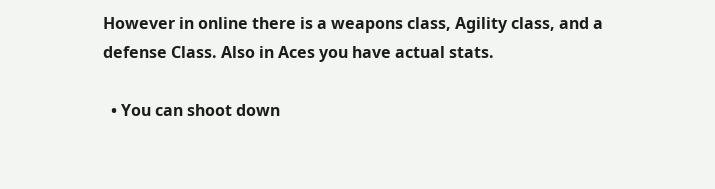However in online there is a weapons class, Agility class, and a defense Class. Also in Aces you have actual stats.

  • You can shoot down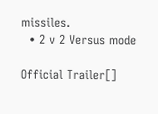missiles.
  • 2 v 2 Versus mode

Official Trailer[]